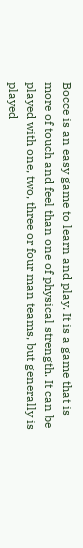Bocce is an easy game to learn and play. It is a game that is more of touch and feel than one of physical strength. It can be played with one, two, three or four man teams, but generally is played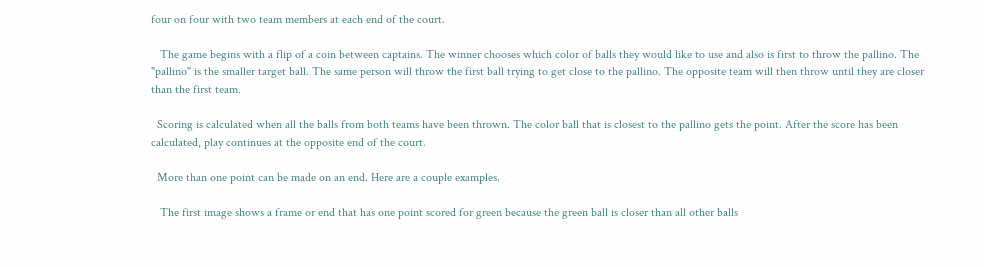four on four with two team members at each end of the court.

   The game begins with a flip of a coin between captains. The winner chooses which color of balls they would like to use and also is first to throw the pallino. The "pallino" is the smaller target ball. The same person will throw the first ball trying to get close to the pallino. The opposite team will then throw until they are closer than the first team.

  Scoring is calculated when all the balls from both teams have been thrown. The color ball that is closest to the pallino gets the point. After the score has been calculated, play continues at the opposite end of the court.

  More than one point can be made on an end. Here are a couple examples.

   The first image shows a frame or end that has one point scored for green because the green ball is closer than all other balls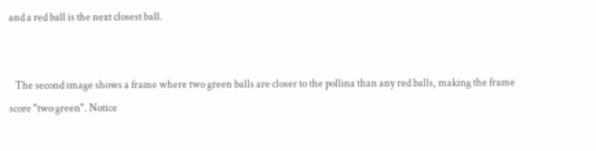and a red ball is the next closest ball.


   The second image shows a frame where two green balls are closer to the pollina than any red balls, making the frame score "two green". Notice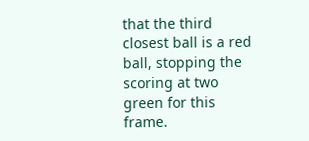that the third closest ball is a red ball, stopping the scoring at two green for this frame.